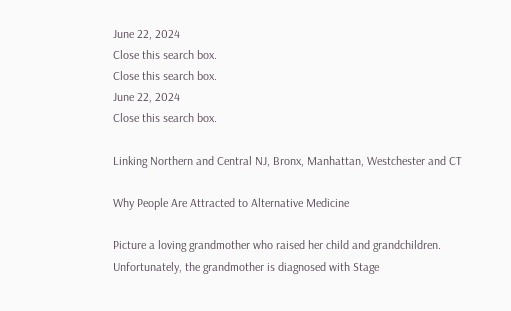June 22, 2024
Close this search box.
Close this search box.
June 22, 2024
Close this search box.

Linking Northern and Central NJ, Bronx, Manhattan, Westchester and CT

Why People Are Attracted to Alternative Medicine

Picture a loving grandmother who raised her child and grandchildren. Unfortunately, the grandmother is diagnosed with Stage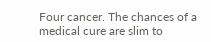Four cancer. The chances of a medical cure are slim to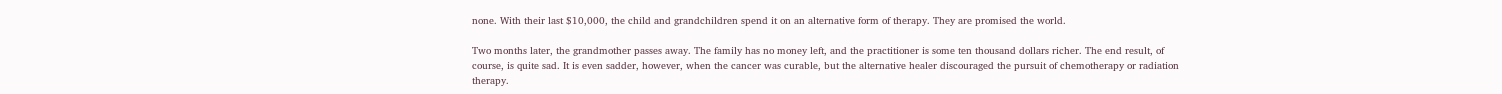none. With their last $10,000, the child and grandchildren spend it on an alternative form of therapy. They are promised the world.

Two months later, the grandmother passes away. The family has no money left, and the practitioner is some ten thousand dollars richer. The end result, of course, is quite sad. It is even sadder, however, when the cancer was curable, but the alternative healer discouraged the pursuit of chemotherapy or radiation therapy.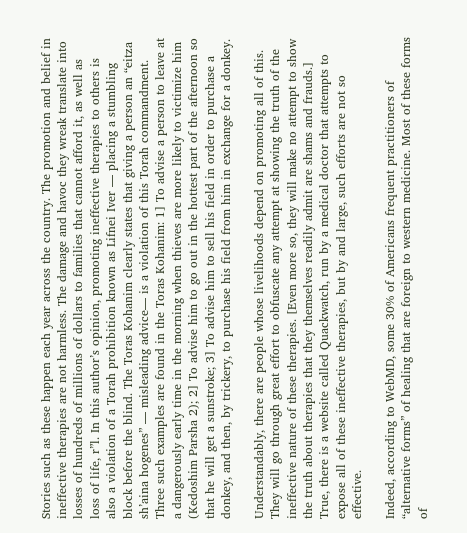Stories such as these happen each year across the country. The promotion and belief in ineffective therapies are not harmless. The damage and havoc they wreak translate into losses of hundreds of millions of dollars to families that cannot afford it, as well as loss of life, r”l. In this author’s opinion, promoting ineffective therapies to others is also a violation of a Torah prohibition known as Lifnei Iver — placing a stumbling block before the blind. The Toras Kohanim clearly states that giving a person an “eitza sh’aina hogenes” — misleading advice— is a violation of this Torah commandment. Three such examples are found in the Toras Kohanim: 1] To advise a person to leave at a dangerously early time in the morning when thieves are more likely to victimize him (Kedoshim Parsha 2); 2] To advise him to go out in the hottest part of the afternoon so that he will get a sunstroke; 3] To advise him to sell his field in order to purchase a donkey, and then, by trickery, to purchase his field from him in exchange for a donkey.

Understandably, there are people whose livelihoods depend on promoting all of this. They will go through great effort to obfuscate any attempt at showing the truth of the ineffective nature of these therapies. [Even more so, they will make no attempt to show the truth about therapies that they themselves readily admit are shams and frauds.] True, there is a website called Quackwatch, run by a medical doctor that attempts to expose all of these ineffective therapies, but by and large, such efforts are not so effective.

Indeed, according to WebMD, some 30% of Americans frequent practitioners of “alternative forms” of healing that are foreign to western medicine. Most of these forms of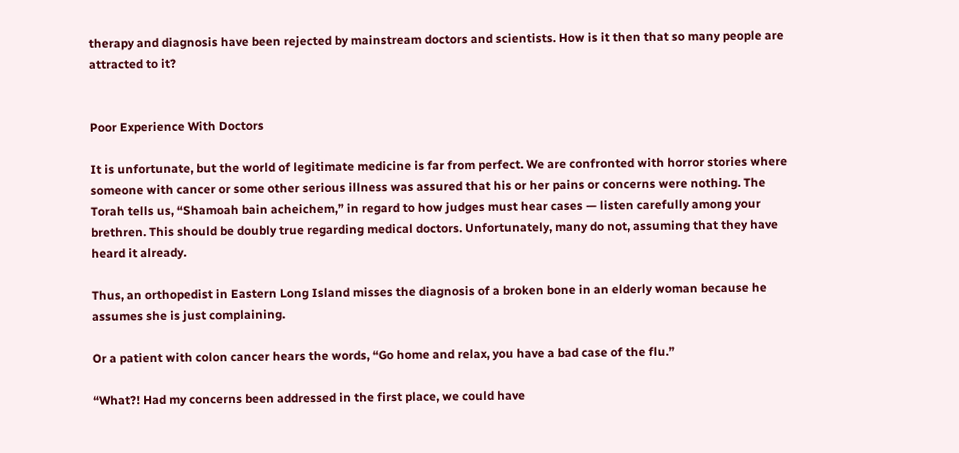therapy and diagnosis have been rejected by mainstream doctors and scientists. How is it then that so many people are attracted to it?


Poor Experience With Doctors

It is unfortunate, but the world of legitimate medicine is far from perfect. We are confronted with horror stories where someone with cancer or some other serious illness was assured that his or her pains or concerns were nothing. The Torah tells us, “Shamoah bain acheichem,” in regard to how judges must hear cases — listen carefully among your brethren. This should be doubly true regarding medical doctors. Unfortunately, many do not, assuming that they have heard it already.

Thus, an orthopedist in Eastern Long Island misses the diagnosis of a broken bone in an elderly woman because he assumes she is just complaining.

Or a patient with colon cancer hears the words, “Go home and relax, you have a bad case of the flu.”

“What?! Had my concerns been addressed in the first place, we could have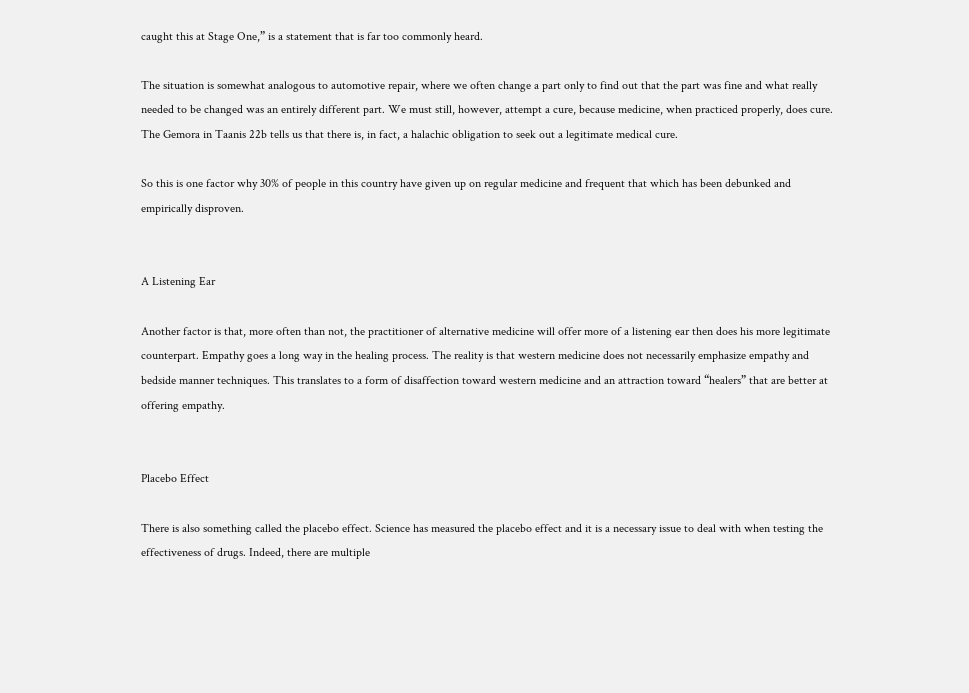caught this at Stage One,” is a statement that is far too commonly heard.

The situation is somewhat analogous to automotive repair, where we often change a part only to find out that the part was fine and what really needed to be changed was an entirely different part. We must still, however, attempt a cure, because medicine, when practiced properly, does cure. The Gemora in Taanis 22b tells us that there is, in fact, a halachic obligation to seek out a legitimate medical cure.

So this is one factor why 30% of people in this country have given up on regular medicine and frequent that which has been debunked and empirically disproven.


A Listening Ear

Another factor is that, more often than not, the practitioner of alternative medicine will offer more of a listening ear then does his more legitimate counterpart. Empathy goes a long way in the healing process. The reality is that western medicine does not necessarily emphasize empathy and bedside manner techniques. This translates to a form of disaffection toward western medicine and an attraction toward “healers” that are better at offering empathy.


Placebo Effect

There is also something called the placebo effect. Science has measured the placebo effect and it is a necessary issue to deal with when testing the effectiveness of drugs. Indeed, there are multiple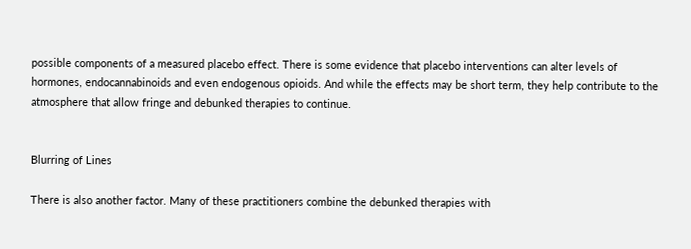possible components of a measured placebo effect. There is some evidence that placebo interventions can alter levels of hormones, endocannabinoids and even endogenous opioids. And while the effects may be short term, they help contribute to the atmosphere that allow fringe and debunked therapies to continue.


Blurring of Lines

There is also another factor. Many of these practitioners combine the debunked therapies with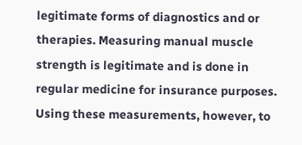legitimate forms of diagnostics and or therapies. Measuring manual muscle strength is legitimate and is done in regular medicine for insurance purposes. Using these measurements, however, to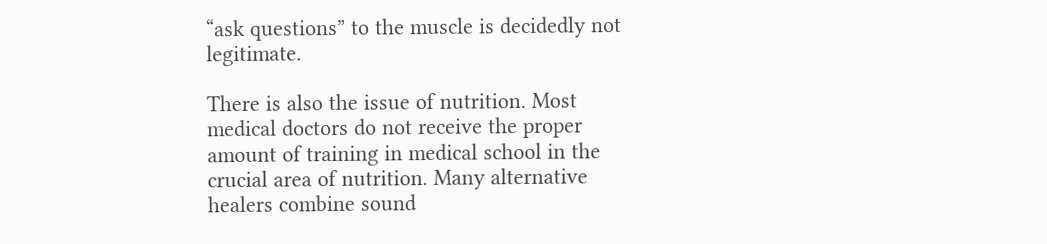“ask questions” to the muscle is decidedly not legitimate.

There is also the issue of nutrition. Most medical doctors do not receive the proper amount of training in medical school in the crucial area of nutrition. Many alternative healers combine sound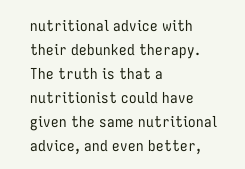nutritional advice with their debunked therapy. The truth is that a nutritionist could have given the same nutritional advice, and even better,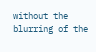without the blurring of the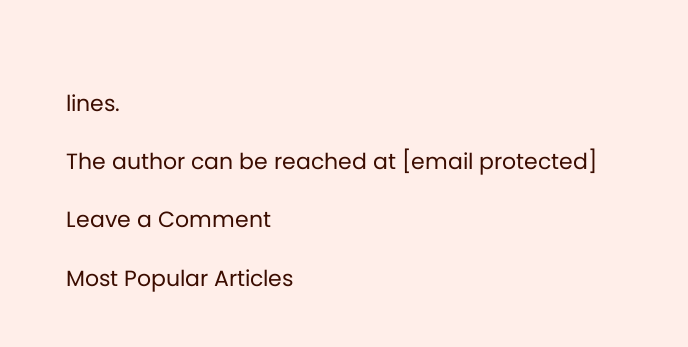lines.

The author can be reached at [email protected]

Leave a Comment

Most Popular Articles